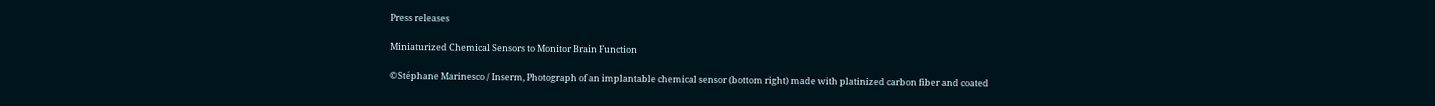Press releases

Miniaturized Chemical Sensors to Monitor Brain Function

©Stéphane Marinesco / Inserm, Photograph of an implantable chemical sensor (bottom right) made with platinized carbon fiber and coated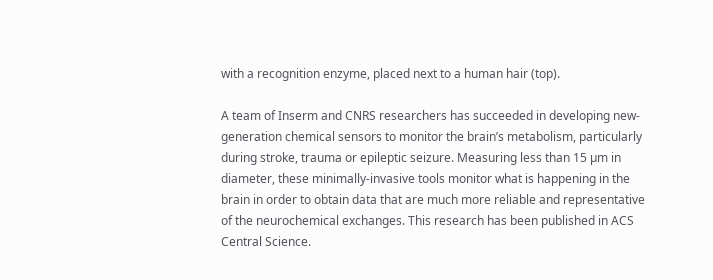with a recognition enzyme, placed next to a human hair (top).

A team of Inserm and CNRS researchers has succeeded in developing new-generation chemical sensors to monitor the brain’s metabolism, particularly during stroke, trauma or epileptic seizure. Measuring less than 15 µm in diameter, these minimally-invasive tools monitor what is happening in the brain in order to obtain data that are much more reliable and representative of the neurochemical exchanges. This research has been published in ACS Central Science.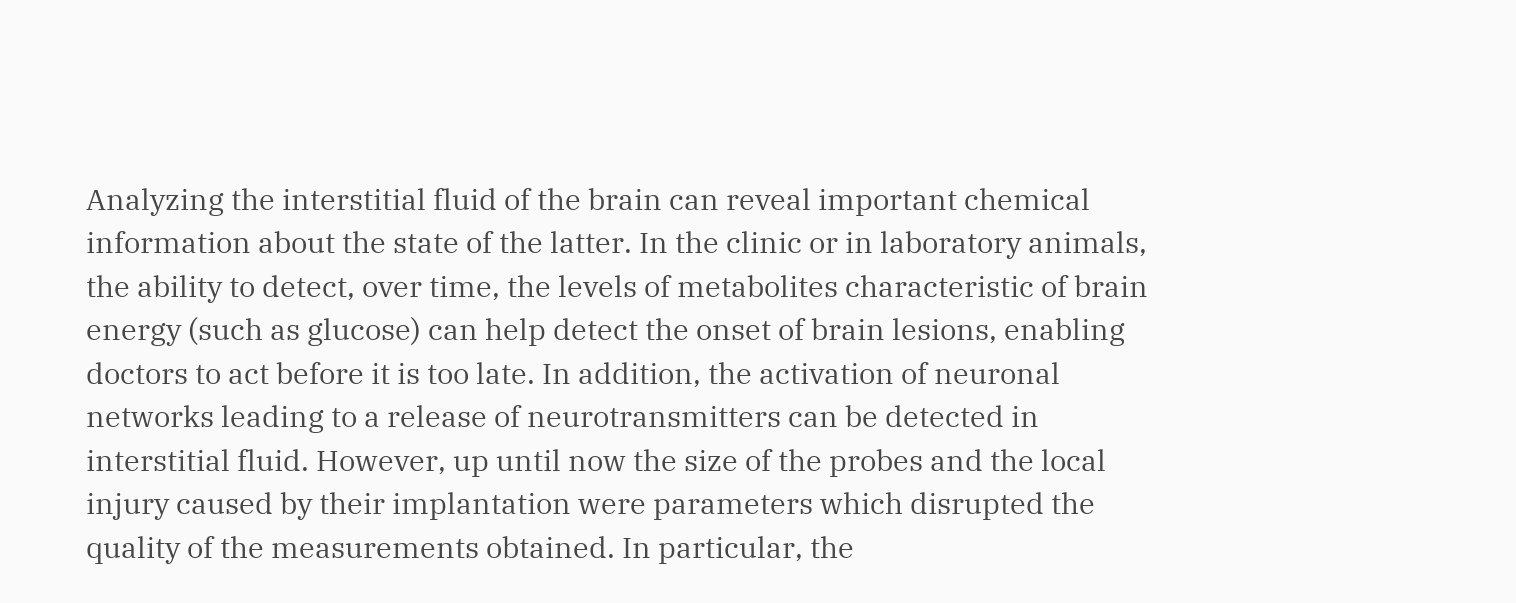Analyzing the interstitial fluid of the brain can reveal important chemical information about the state of the latter. In the clinic or in laboratory animals, the ability to detect, over time, the levels of metabolites characteristic of brain energy (such as glucose) can help detect the onset of brain lesions, enabling doctors to act before it is too late. In addition, the activation of neuronal networks leading to a release of neurotransmitters can be detected in interstitial fluid. However, up until now the size of the probes and the local injury caused by their implantation were parameters which disrupted the quality of the measurements obtained. In particular, the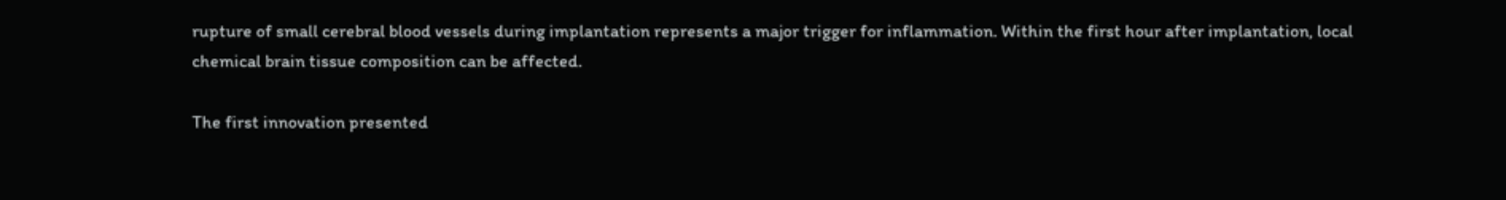rupture of small cerebral blood vessels during implantation represents a major trigger for inflammation. Within the first hour after implantation, local chemical brain tissue composition can be affected.

The first innovation presented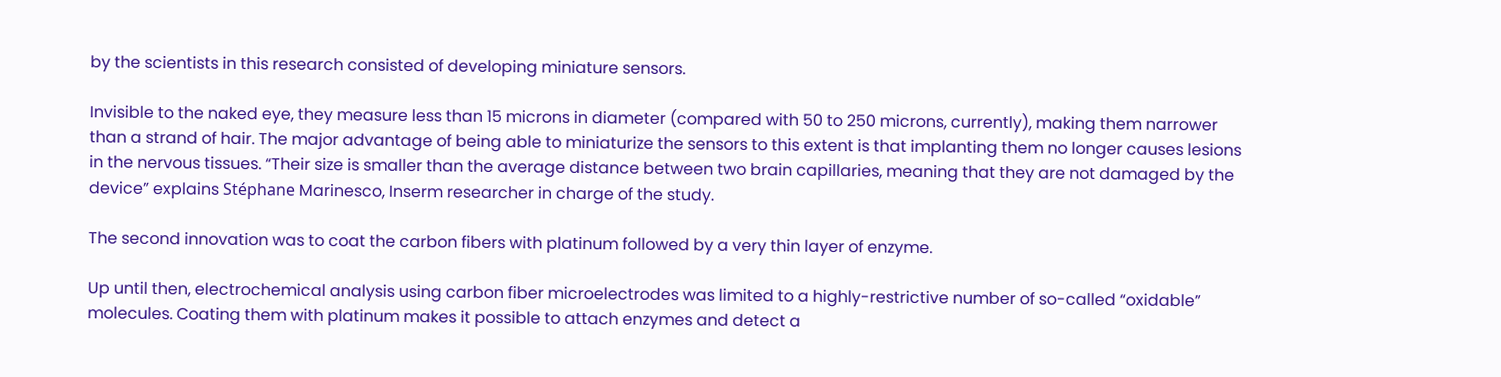by the scientists in this research consisted of developing miniature sensors.

Invisible to the naked eye, they measure less than 15 microns in diameter (compared with 50 to 250 microns, currently), making them narrower than a strand of hair. The major advantage of being able to miniaturize the sensors to this extent is that implanting them no longer causes lesions in the nervous tissues. “Their size is smaller than the average distance between two brain capillaries, meaning that they are not damaged by the device” explains Stéphane Marinesco, Inserm researcher in charge of the study.

The second innovation was to coat the carbon fibers with platinum followed by a very thin layer of enzyme.

Up until then, electrochemical analysis using carbon fiber microelectrodes was limited to a highly-restrictive number of so-called “oxidable” molecules. Coating them with platinum makes it possible to attach enzymes and detect a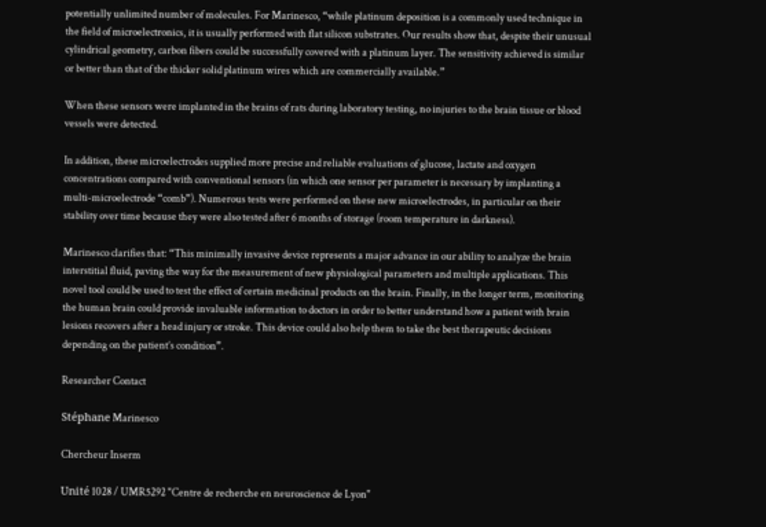potentially unlimited number of molecules. For Marinesco, “while platinum deposition is a commonly used technique in the field of microelectronics, it is usually performed with flat silicon substrates. Our results show that, despite their unusual cylindrical geometry, carbon fibers could be successfully covered with a platinum layer. The sensitivity achieved is similar or better than that of the thicker solid platinum wires which are commercially available.”

When these sensors were implanted in the brains of rats during laboratory testing, no injuries to the brain tissue or blood vessels were detected.

In addition, these microelectrodes supplied more precise and reliable evaluations of glucose, lactate and oxygen concentrations compared with conventional sensors (in which one sensor per parameter is necessary by implanting a multi-microelectrode “comb”). Numerous tests were performed on these new microelectrodes, in particular on their stability over time because they were also tested after 6 months of storage (room temperature in darkness).

Marinesco clarifies that: “This minimally invasive device represents a major advance in our ability to analyze the brain interstitial fluid, paving the way for the measurement of new physiological parameters and multiple applications. This novel tool could be used to test the effect of certain medicinal products on the brain. Finally, in the longer term, monitoring the human brain could provide invaluable information to doctors in order to better understand how a patient with brain lesions recovers after a head injury or stroke. This device could also help them to take the best therapeutic decisions depending on the patient’s condition”.

Researcher Contact

Stéphane Marinesco

Chercheur Inserm

Unité 1028 / UMR5292 "Centre de recherche en neuroscience de Lyon"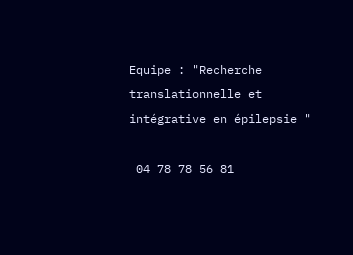Equipe : "Recherche translationnelle et intégrative en épilepsie "

 04 78 78 56 81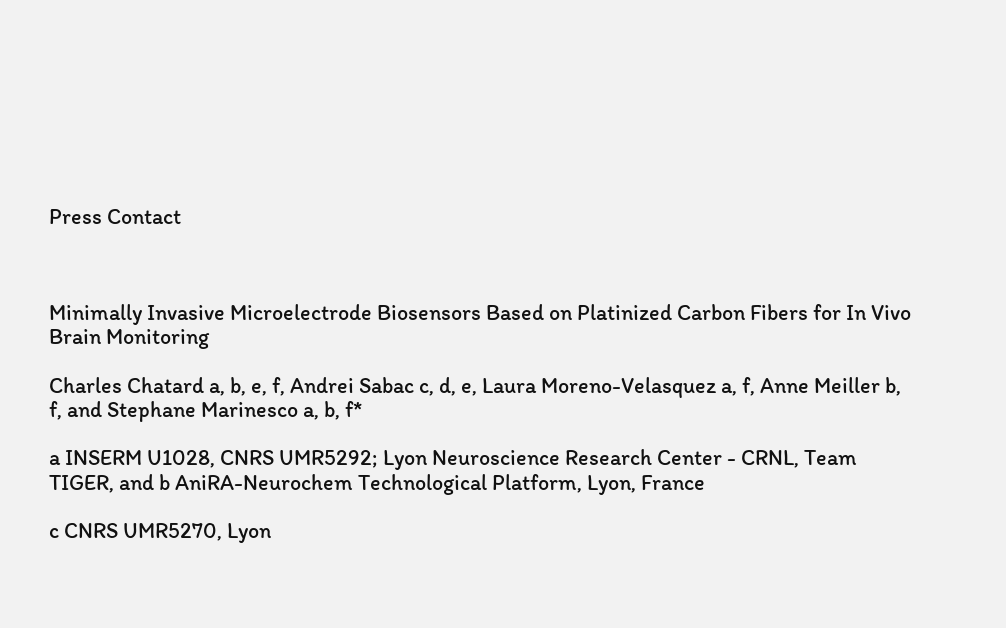Press Contact



Minimally Invasive Microelectrode Biosensors Based on Platinized Carbon Fibers for In Vivo Brain Monitoring

Charles Chatard a, b, e, f, Andrei Sabac c, d, e, Laura Moreno-Velasquez a, f, Anne Meiller b, f, and Stephane Marinesco a, b, f*

a INSERM U1028, CNRS UMR5292; Lyon Neuroscience Research Center - CRNL, Team TIGER, and b AniRA-Neurochem Technological Platform, Lyon, France

c CNRS UMR5270, Lyon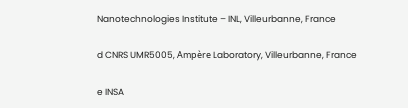Nanotechnologies Institute – INL, Villeurbanne, France

d CNRS UMR5005, Ampère Laboratory, Villeurbanne, France

e INSA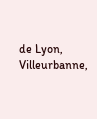de Lyon, Villeurbanne,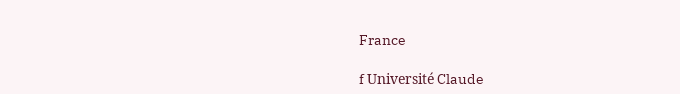France

f Université Claude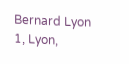Bernard Lyon 1, Lyon,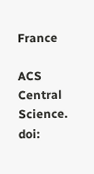France

ACS Central Science. doi: